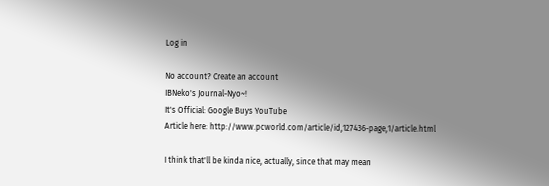Log in

No account? Create an account
IBNeko's Journal-Nyo~!
It's Official: Google Buys YouTube
Article here: http://www.pcworld.com/article/id,127436-page,1/article.html

I think that'll be kinda nice, actually, since that may mean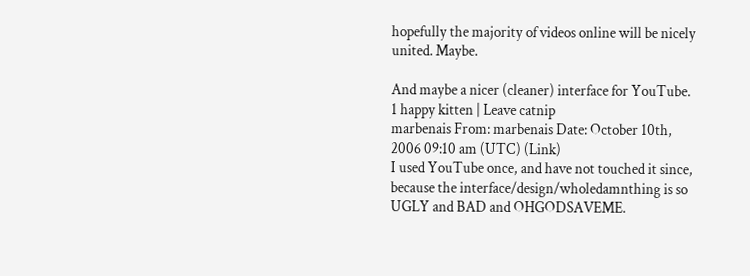hopefully the majority of videos online will be nicely united. Maybe.

And maybe a nicer (cleaner) interface for YouTube.
1 happy kitten | Leave catnip
marbenais From: marbenais Date: October 10th, 2006 09:10 am (UTC) (Link)
I used YouTube once, and have not touched it since, because the interface/design/wholedamnthing is so UGLY and BAD and OHGODSAVEME.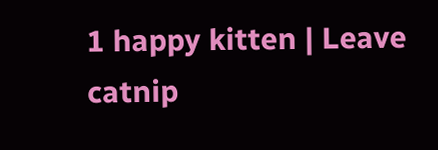1 happy kitten | Leave catnip